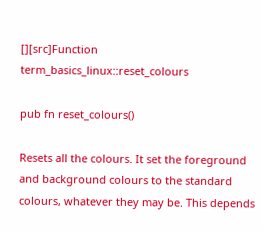[][src]Function term_basics_linux::reset_colours

pub fn reset_colours()

Resets all the colours. It set the foreground and background colours to the standard colours, whatever they may be. This depends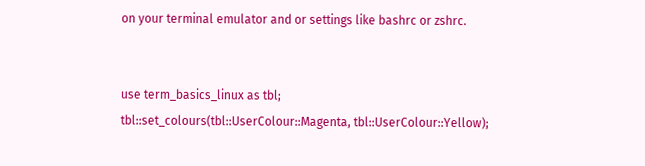on your terminal emulator and or settings like bashrc or zshrc.


use term_basics_linux as tbl;
tbl::set_colours(tbl::UserColour::Magenta, tbl::UserColour::Yellow);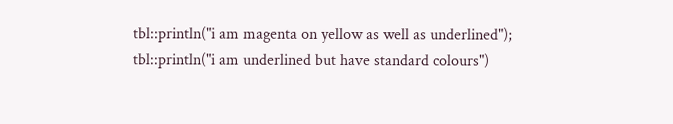tbl::println("i am magenta on yellow as well as underlined");
tbl::println("i am underlined but have standard colours")